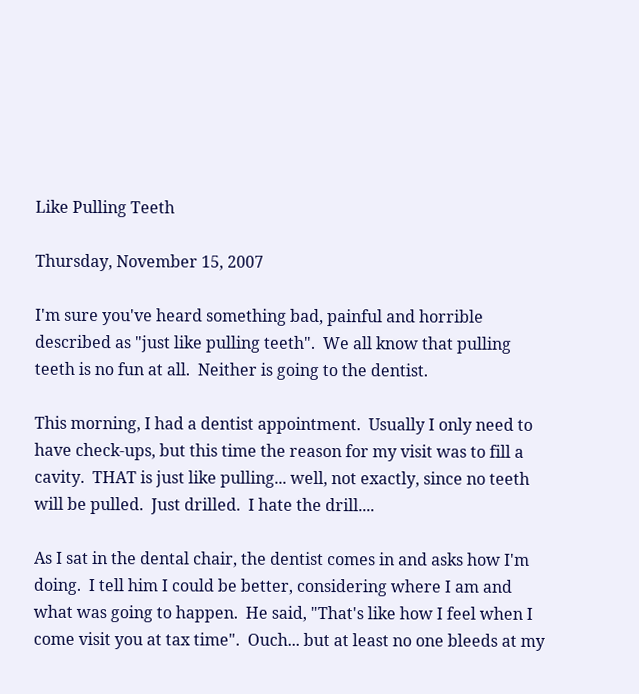Like Pulling Teeth

Thursday, November 15, 2007

I'm sure you've heard something bad, painful and horrible described as "just like pulling teeth".  We all know that pulling teeth is no fun at all.  Neither is going to the dentist.

This morning, I had a dentist appointment.  Usually I only need to have check-ups, but this time the reason for my visit was to fill a cavity.  THAT is just like pulling... well, not exactly, since no teeth will be pulled.  Just drilled.  I hate the drill....

As I sat in the dental chair, the dentist comes in and asks how I'm doing.  I tell him I could be better, considering where I am and what was going to happen.  He said, "That's like how I feel when I come visit you at tax time".  Ouch... but at least no one bleeds at my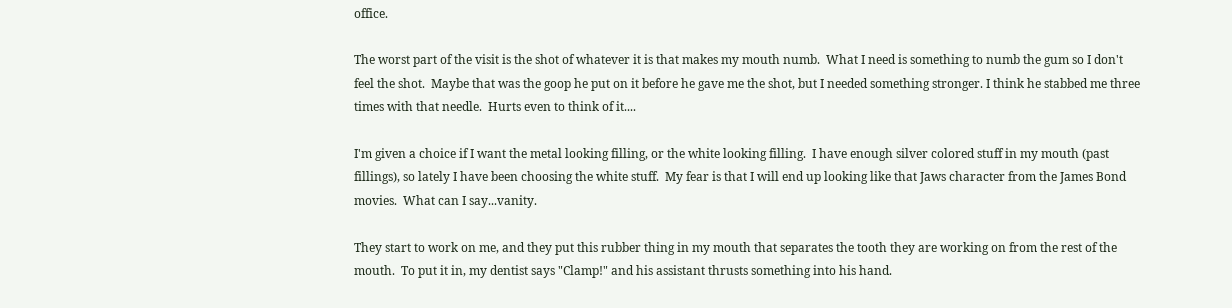office.

The worst part of the visit is the shot of whatever it is that makes my mouth numb.  What I need is something to numb the gum so I don't feel the shot.  Maybe that was the goop he put on it before he gave me the shot, but I needed something stronger. I think he stabbed me three times with that needle.  Hurts even to think of it....

I'm given a choice if I want the metal looking filling, or the white looking filling.  I have enough silver colored stuff in my mouth (past fillings), so lately I have been choosing the white stuff.  My fear is that I will end up looking like that Jaws character from the James Bond movies.  What can I say...vanity.

They start to work on me, and they put this rubber thing in my mouth that separates the tooth they are working on from the rest of the mouth.  To put it in, my dentist says "Clamp!" and his assistant thrusts something into his hand.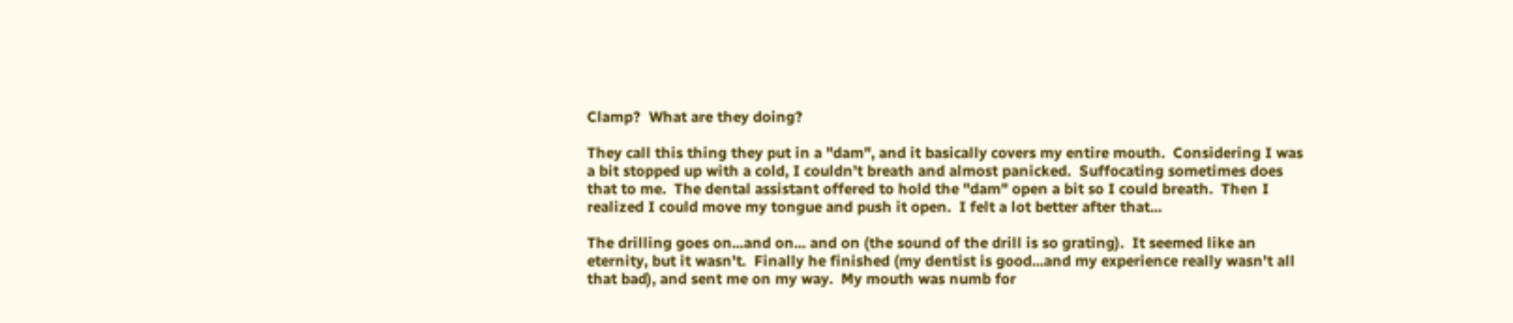Clamp?  What are they doing?

They call this thing they put in a "dam", and it basically covers my entire mouth.  Considering I was a bit stopped up with a cold, I couldn't breath and almost panicked.  Suffocating sometimes does that to me.  The dental assistant offered to hold the "dam" open a bit so I could breath.  Then I realized I could move my tongue and push it open.  I felt a lot better after that...

The drilling goes on...and on... and on (the sound of the drill is so grating).  It seemed like an eternity, but it wasn't.  Finally he finished (my dentist is good...and my experience really wasn't all that bad), and sent me on my way.  My mouth was numb for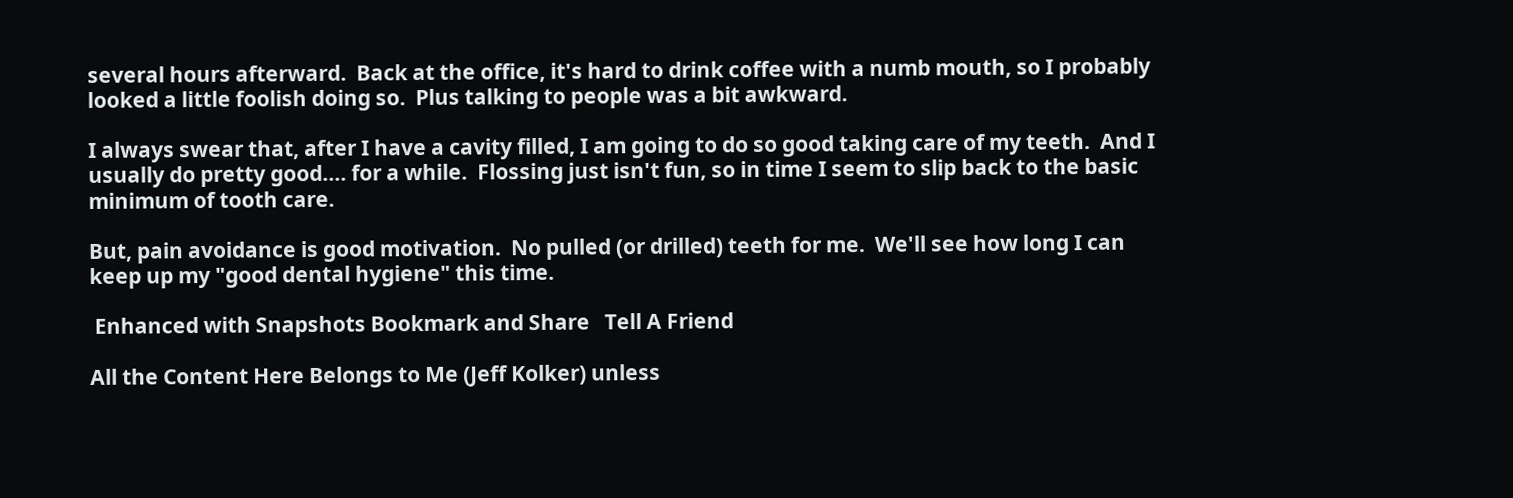several hours afterward.  Back at the office, it's hard to drink coffee with a numb mouth, so I probably looked a little foolish doing so.  Plus talking to people was a bit awkward.

I always swear that, after I have a cavity filled, I am going to do so good taking care of my teeth.  And I usually do pretty good.... for a while.  Flossing just isn't fun, so in time I seem to slip back to the basic minimum of tooth care.

But, pain avoidance is good motivation.  No pulled (or drilled) teeth for me.  We'll see how long I can keep up my "good dental hygiene" this time.

 Enhanced with Snapshots Bookmark and Share   Tell A Friend

All the Content Here Belongs to Me (Jeff Kolker) unless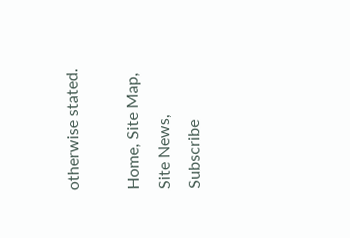otherwise stated.

Home, Site Map, Site News, Subscribe